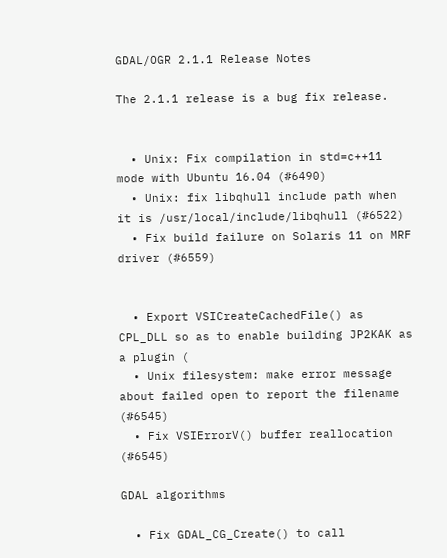GDAL/OGR 2.1.1 Release Notes

The 2.1.1 release is a bug fix release.


  • Unix: Fix compilation in std=c++11 mode with Ubuntu 16.04 (#6490)
  • Unix: fix libqhull include path when it is /usr/local/include/libqhull (#6522)
  • Fix build failure on Solaris 11 on MRF driver (#6559)


  • Export VSICreateCachedFile() as CPL_DLL so as to enable building JP2KAK as a plugin (
  • Unix filesystem: make error message about failed open to report the filename (#6545)
  • Fix VSIErrorV() buffer reallocation (#6545)

GDAL algorithms

  • Fix GDAL_CG_Create() to call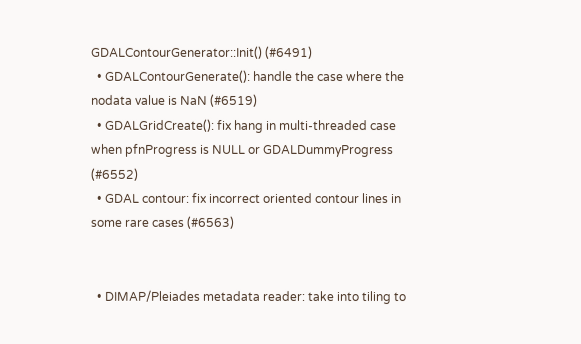GDALContourGenerator::Init() (#6491)
  • GDALContourGenerate(): handle the case where the nodata value is NaN (#6519)
  • GDALGridCreate(): fix hang in multi-threaded case when pfnProgress is NULL or GDALDummyProgress (#6552)
  • GDAL contour: fix incorrect oriented contour lines in some rare cases (#6563)


  • DIMAP/Pleiades metadata reader: take into tiling to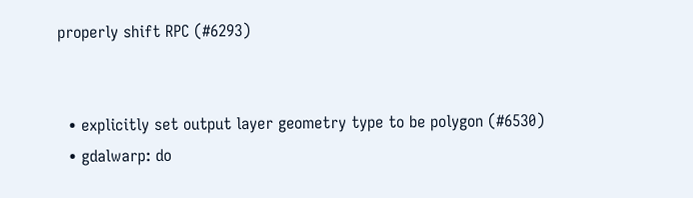properly shift RPC (#6293)


  • explicitly set output layer geometry type to be polygon (#6530)
  • gdalwarp: do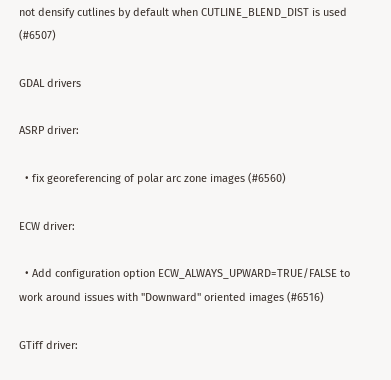not densify cutlines by default when CUTLINE_BLEND_DIST is used (#6507)

GDAL drivers

ASRP driver:

  • fix georeferencing of polar arc zone images (#6560)

ECW driver:

  • Add configuration option ECW_ALWAYS_UPWARD=TRUE/FALSE to work around issues with "Downward" oriented images (#6516)

GTiff driver: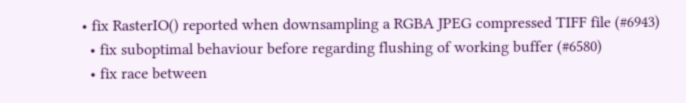• fix RasterIO() reported when downsampling a RGBA JPEG compressed TIFF file (#6943)
  • fix suboptimal behaviour before regarding flushing of working buffer (#6580)
  • fix race between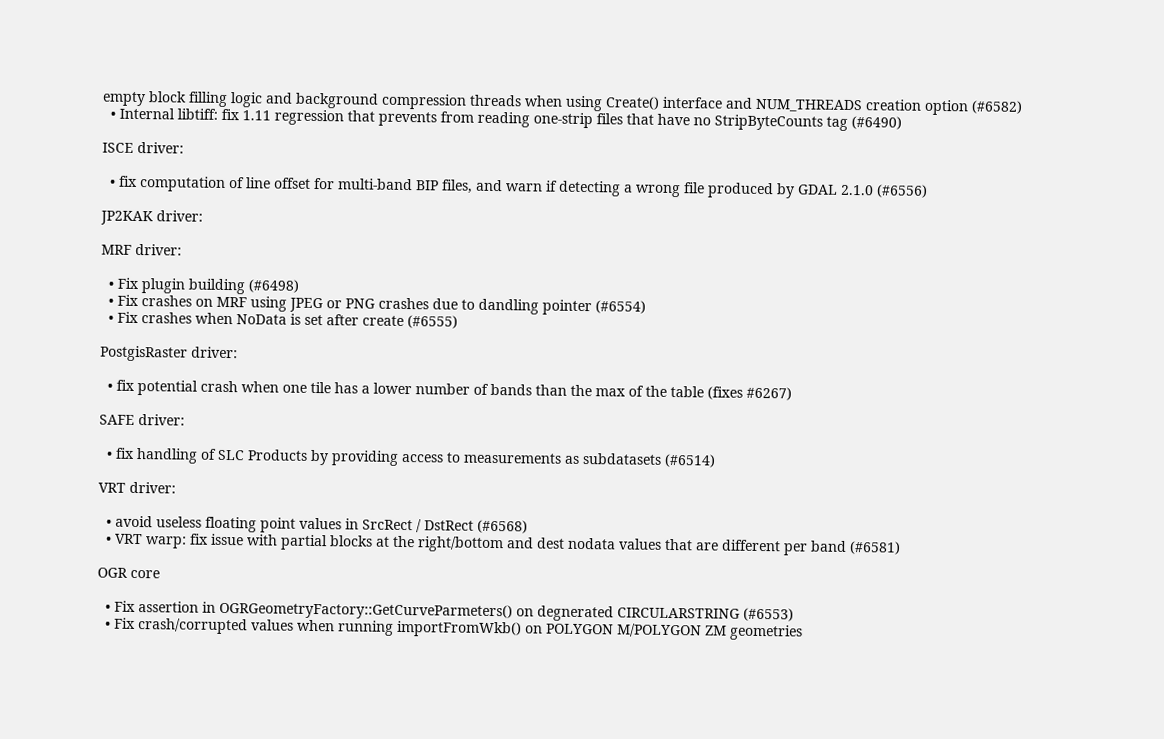empty block filling logic and background compression threads when using Create() interface and NUM_THREADS creation option (#6582)
  • Internal libtiff: fix 1.11 regression that prevents from reading one-strip files that have no StripByteCounts tag (#6490)

ISCE driver:

  • fix computation of line offset for multi-band BIP files, and warn if detecting a wrong file produced by GDAL 2.1.0 (#6556)

JP2KAK driver:

MRF driver:

  • Fix plugin building (#6498)
  • Fix crashes on MRF using JPEG or PNG crashes due to dandling pointer (#6554)
  • Fix crashes when NoData is set after create (#6555)

PostgisRaster driver:

  • fix potential crash when one tile has a lower number of bands than the max of the table (fixes #6267)

SAFE driver:

  • fix handling of SLC Products by providing access to measurements as subdatasets (#6514)

VRT driver:

  • avoid useless floating point values in SrcRect / DstRect (#6568)
  • VRT warp: fix issue with partial blocks at the right/bottom and dest nodata values that are different per band (#6581)

OGR core

  • Fix assertion in OGRGeometryFactory::GetCurveParmeters() on degnerated CIRCULARSTRING (#6553)
  • Fix crash/corrupted values when running importFromWkb() on POLYGON M/POLYGON ZM geometries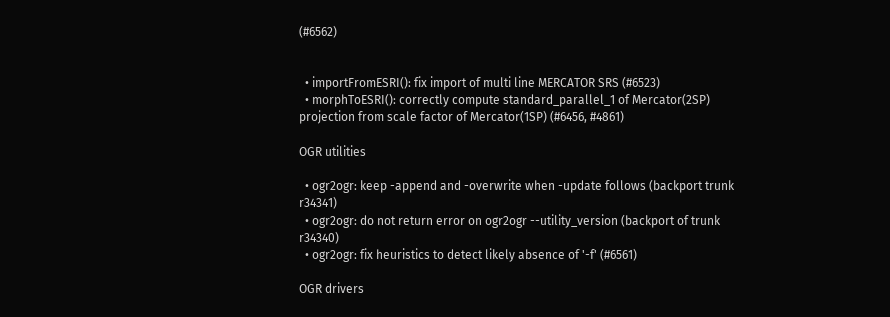(#6562)


  • importFromESRI(): fix import of multi line MERCATOR SRS (#6523)
  • morphToESRI(): correctly compute standard_parallel_1 of Mercator(2SP) projection from scale factor of Mercator(1SP) (#6456, #4861)

OGR utilities

  • ogr2ogr: keep -append and -overwrite when -update follows (backport trunk r34341)
  • ogr2ogr: do not return error on ogr2ogr --utility_version (backport of trunk r34340)
  • ogr2ogr: fix heuristics to detect likely absence of '-f' (#6561)

OGR drivers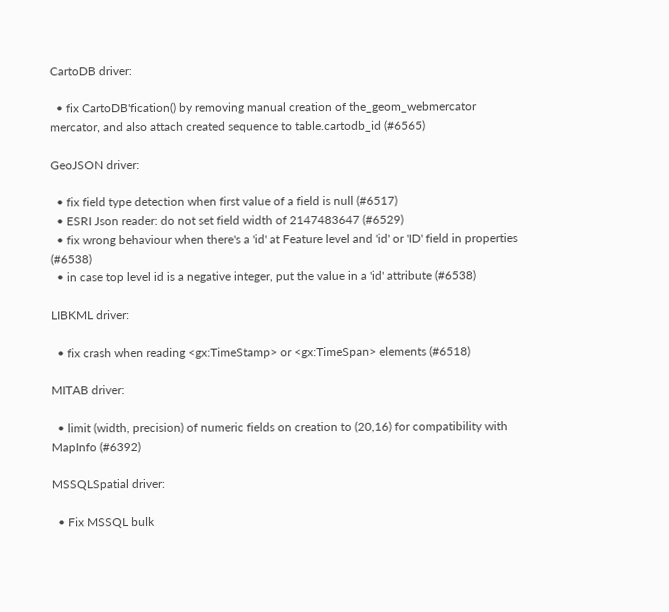CartoDB driver:

  • fix CartoDB'fication() by removing manual creation of the_geom_webmercator mercator, and also attach created sequence to table.cartodb_id (#6565)

GeoJSON driver:

  • fix field type detection when first value of a field is null (#6517)
  • ESRI Json reader: do not set field width of 2147483647 (#6529)
  • fix wrong behaviour when there's a 'id' at Feature level and 'id' or 'ID' field in properties (#6538)
  • in case top level id is a negative integer, put the value in a 'id' attribute (#6538)

LIBKML driver:

  • fix crash when reading <gx:TimeStamp> or <gx:TimeSpan> elements (#6518)

MITAB driver:

  • limit (width, precision) of numeric fields on creation to (20,16) for compatibility with MapInfo (#6392)

MSSQLSpatial driver:

  • Fix MSSQL bulk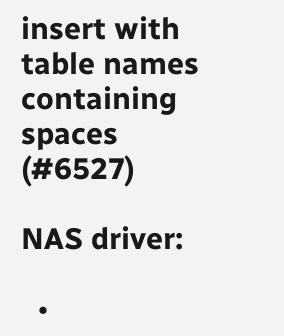insert with table names containing spaces (#6527)

NAS driver:

  •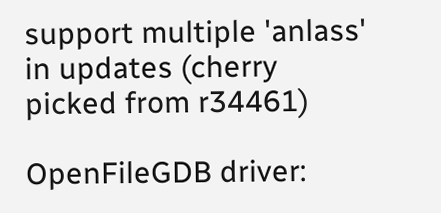support multiple 'anlass' in updates (cherry picked from r34461)

OpenFileGDB driver: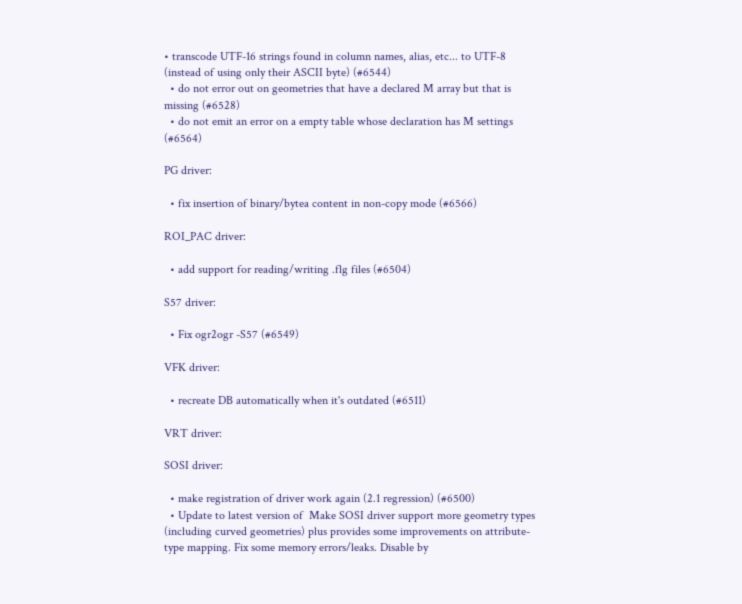• transcode UTF-16 strings found in column names, alias, etc... to UTF-8 (instead of using only their ASCII byte) (#6544)
  • do not error out on geometries that have a declared M array but that is missing (#6528)
  • do not emit an error on a empty table whose declaration has M settings (#6564)

PG driver:

  • fix insertion of binary/bytea content in non-copy mode (#6566)

ROI_PAC driver:

  • add support for reading/writing .flg files (#6504)

S57 driver:

  • Fix ogr2ogr -S57 (#6549)

VFK driver:

  • recreate DB automatically when it's outdated (#6511)

VRT driver:

SOSI driver:

  • make registration of driver work again (2.1 regression) (#6500)
  • Update to latest version of  Make SOSI driver support more geometry types (including curved geometries) plus provides some improvements on attribute-type mapping. Fix some memory errors/leaks. Disable by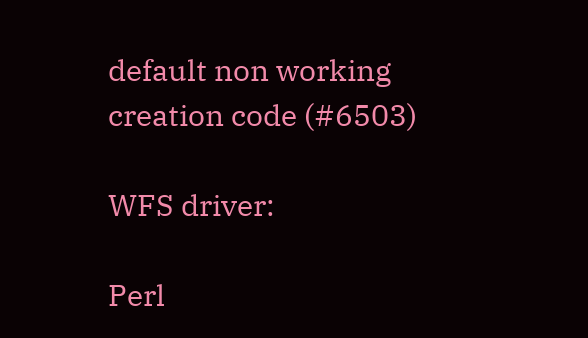default non working creation code (#6503)

WFS driver:

Perl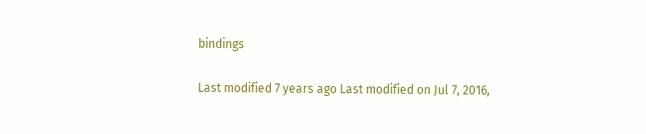bindings

Last modified 7 years ago Last modified on Jul 7, 2016,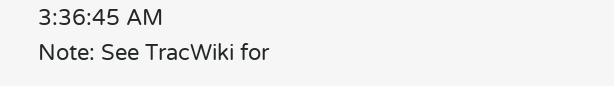3:36:45 AM
Note: See TracWiki for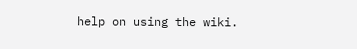help on using the wiki.